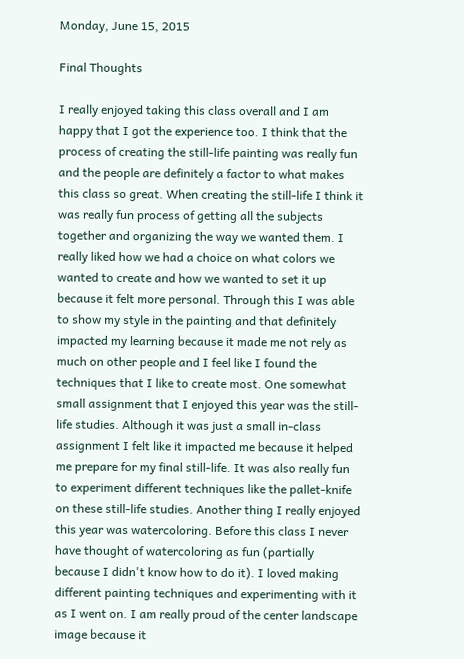Monday, June 15, 2015

Final Thoughts

I really enjoyed taking this class overall and I am happy that I got the experience too. I think that the process of creating the still-life painting was really fun and the people are definitely a factor to what makes this class so great. When creating the still-life I think it was really fun process of getting all the subjects together and organizing the way we wanted them. I really liked how we had a choice on what colors we wanted to create and how we wanted to set it up because it felt more personal. Through this I was able to show my style in the painting and that definitely impacted my learning because it made me not rely as much on other people and I feel like I found the techniques that I like to create most. One somewhat small assignment that I enjoyed this year was the still-life studies. Although it was just a small in-class assignment I felt like it impacted me because it helped me prepare for my final still-life. It was also really fun to experiment different techniques like the pallet-knife on these still-life studies. Another thing I really enjoyed this year was watercoloring. Before this class I never have thought of watercoloring as fun (partially because I didn't know how to do it). I loved making different painting techniques and experimenting with it as I went on. I am really proud of the center landscape image because it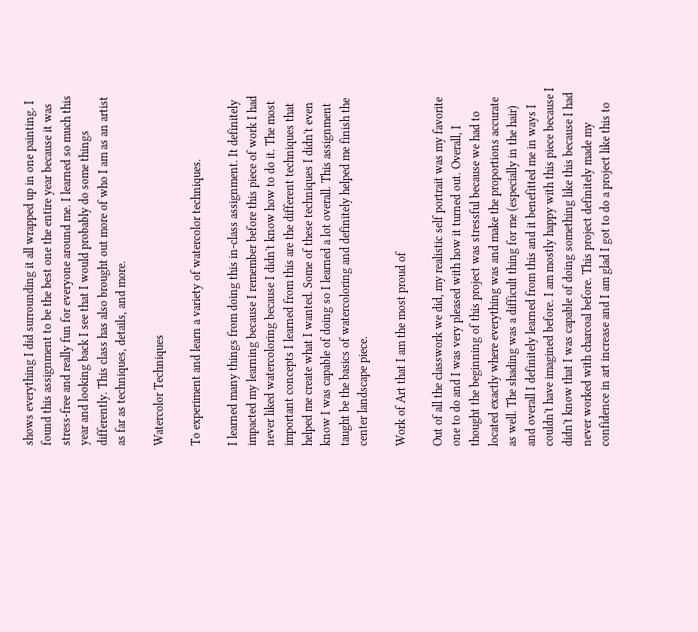shows everything I did surrounding it all wrapped up in one painting. I found this assignment to be the best one the entire year because it was stress-free and really fun for everyone around me. I learned so much this year and looking back I see that I would probably do some things differently. This class has also brought out more of who I am as an artist as far as techniques, details, and more.

Watercolor Techniques

To experiment and learn a variety of watercolor techniques.

I learned many things from doing this in-class assignment. It definitely impacted my learning because I remember before this piece of work I had never liked watercoloring because I didn't know how to do it. The most important concepts I learned from this are the different techniques that helped me create what I wanted. Some of these techniques I didn't even know I was capable of doing so I learned a lot overall. This assignment taught be the basics of watercoloring and definitely helped me finish the center landscape piece.

Work of Art that I am the most proud of

Out of all the classwork we did, my realistic self portrait was my favorite one to do and I was very pleased with how it turned out. Overall, I thought the beginning of this project was stressful because we had to located exactly where everything was and make the proportions accurate as well. The shading was a difficult thing for me (especially in the hair) and overall I definitely learned from this and it benefitted me in ways I couldn't have imagined before. I am mostly happy with this piece because I didn't know that I was capable of doing something like this because I had never worked with charcoal before. This project definitely made my confidence in art increase and I am glad I got to do a project like this to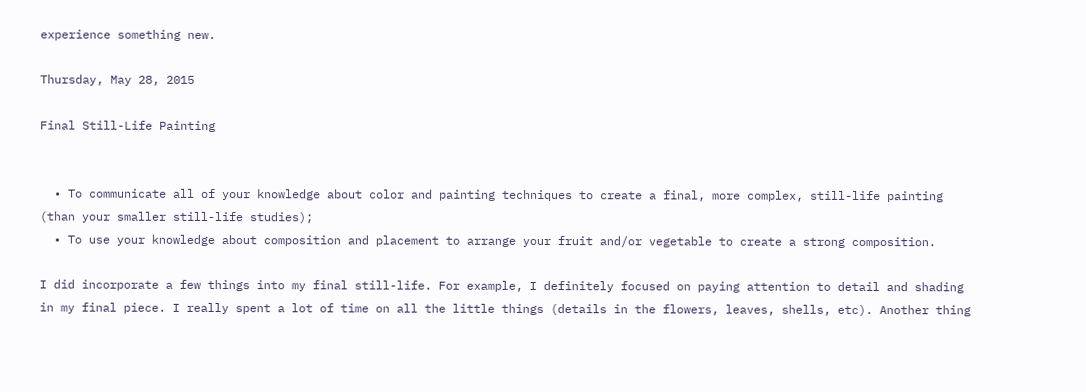experience something new.

Thursday, May 28, 2015

Final Still-Life Painting


  • To communicate all of your knowledge about color and painting techniques to create a final, more complex, still-life painting (than your smaller still-life studies);
  • To use your knowledge about composition and placement to arrange your fruit and/or vegetable to create a strong composition.

I did incorporate a few things into my final still-life. For example, I definitely focused on paying attention to detail and shading in my final piece. I really spent a lot of time on all the little things (details in the flowers, leaves, shells, etc). Another thing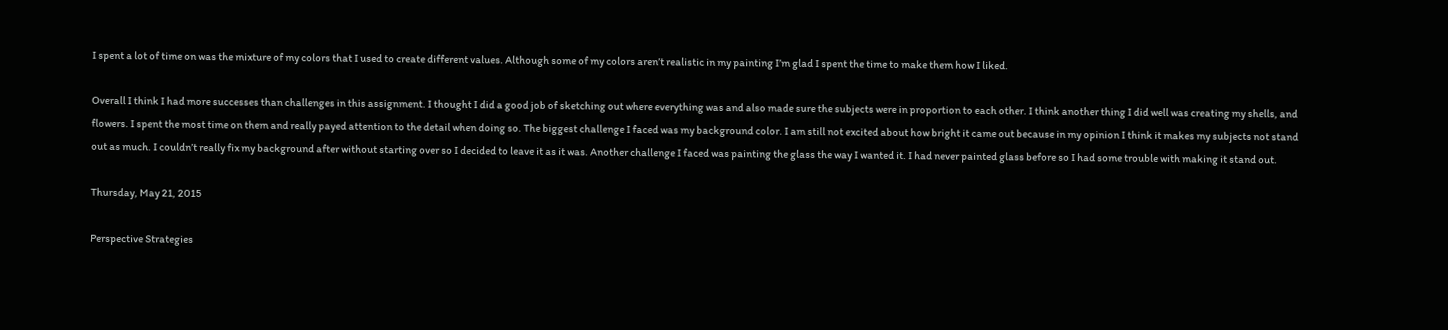I spent a lot of time on was the mixture of my colors that I used to create different values. Although some of my colors aren’t realistic in my painting I’m glad I spent the time to make them how I liked.

Overall I think I had more successes than challenges in this assignment. I thought I did a good job of sketching out where everything was and also made sure the subjects were in proportion to each other. I think another thing I did well was creating my shells, and flowers. I spent the most time on them and really payed attention to the detail when doing so. The biggest challenge I faced was my background color. I am still not excited about how bright it came out because in my opinion I think it makes my subjects not stand out as much. I couldn’t really fix my background after without starting over so I decided to leave it as it was. Another challenge I faced was painting the glass the way I wanted it. I had never painted glass before so I had some trouble with making it stand out.

Thursday, May 21, 2015

Perspective Strategies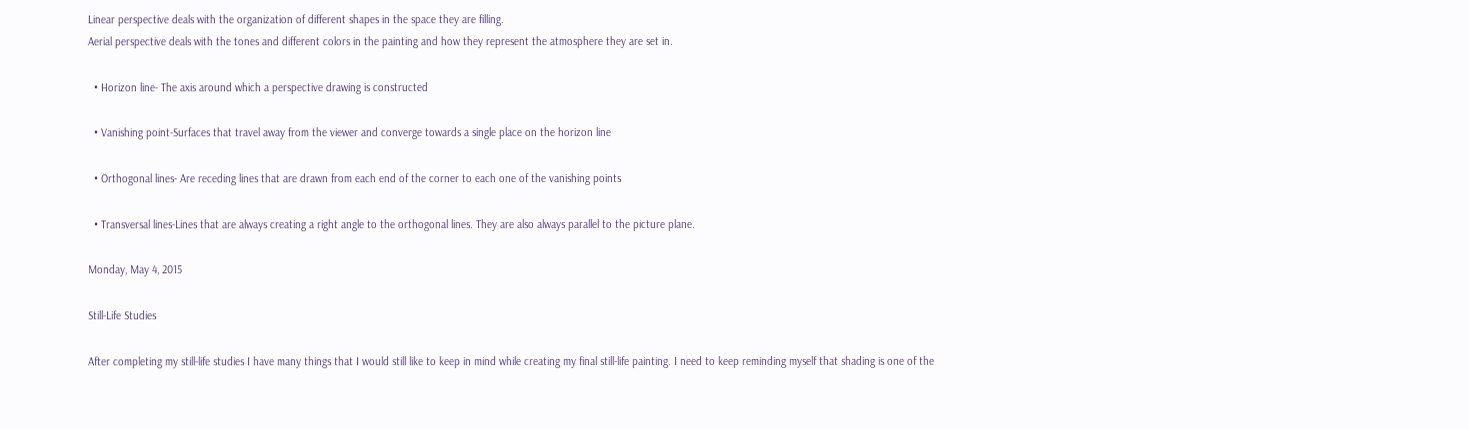Linear perspective deals with the organization of different shapes in the space they are filling.
Aerial perspective deals with the tones and different colors in the painting and how they represent the atmosphere they are set in.

  • Horizon line- The axis around which a perspective drawing is constructed

  • Vanishing point-Surfaces that travel away from the viewer and converge towards a single place on the horizon line

  • Orthogonal lines- Are receding lines that are drawn from each end of the corner to each one of the vanishing points

  • Transversal lines-Lines that are always creating a right angle to the orthogonal lines. They are also always parallel to the picture plane.

Monday, May 4, 2015

Still-Life Studies

After completing my still-life studies I have many things that I would still like to keep in mind while creating my final still-life painting. I need to keep reminding myself that shading is one of the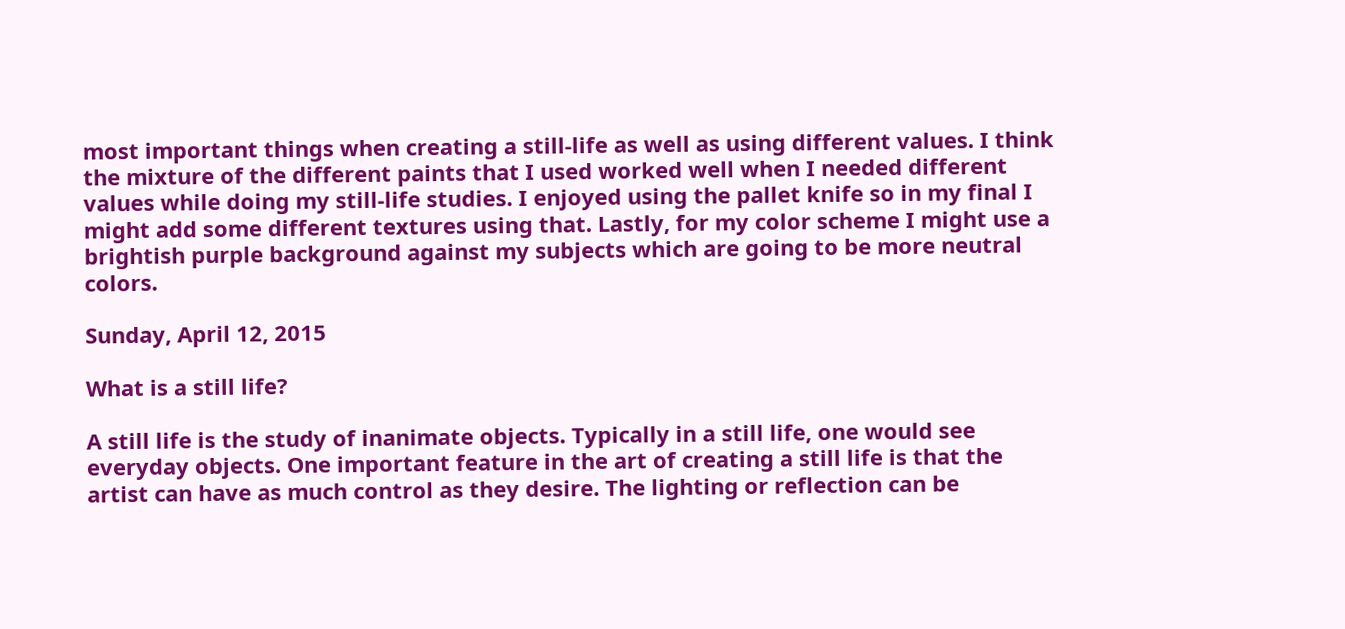most important things when creating a still-life as well as using different values. I think the mixture of the different paints that I used worked well when I needed different values while doing my still-life studies. I enjoyed using the pallet knife so in my final I might add some different textures using that. Lastly, for my color scheme I might use a brightish purple background against my subjects which are going to be more neutral colors.

Sunday, April 12, 2015

What is a still life?

A still life is the study of inanimate objects. Typically in a still life, one would see everyday objects. One important feature in the art of creating a still life is that the artist can have as much control as they desire. The lighting or reflection can be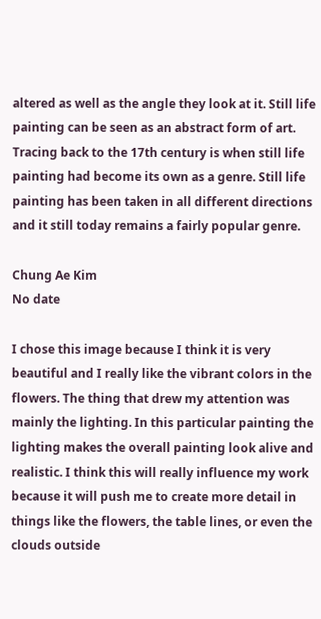altered as well as the angle they look at it. Still life painting can be seen as an abstract form of art. Tracing back to the 17th century is when still life painting had become its own as a genre. Still life painting has been taken in all different directions and it still today remains a fairly popular genre.

Chung Ae Kim
No date

I chose this image because I think it is very beautiful and I really like the vibrant colors in the flowers. The thing that drew my attention was mainly the lighting. In this particular painting the lighting makes the overall painting look alive and realistic. I think this will really influence my work because it will push me to create more detail in things like the flowers, the table lines, or even the clouds outside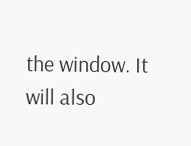the window. It will also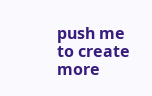push me to create more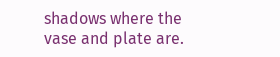shadows where the vase and plate are.